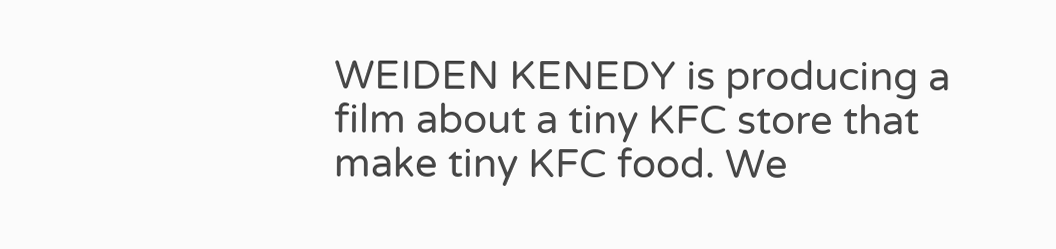WEIDEN KENEDY is producing a film about a tiny KFC store that make tiny KFC food. We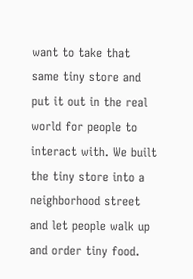want to take that same tiny store and put it out in the real world for people to interact with. We built the tiny store into a neighborhood street and let people walk up and order tiny food.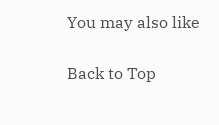You may also like

Back to Top